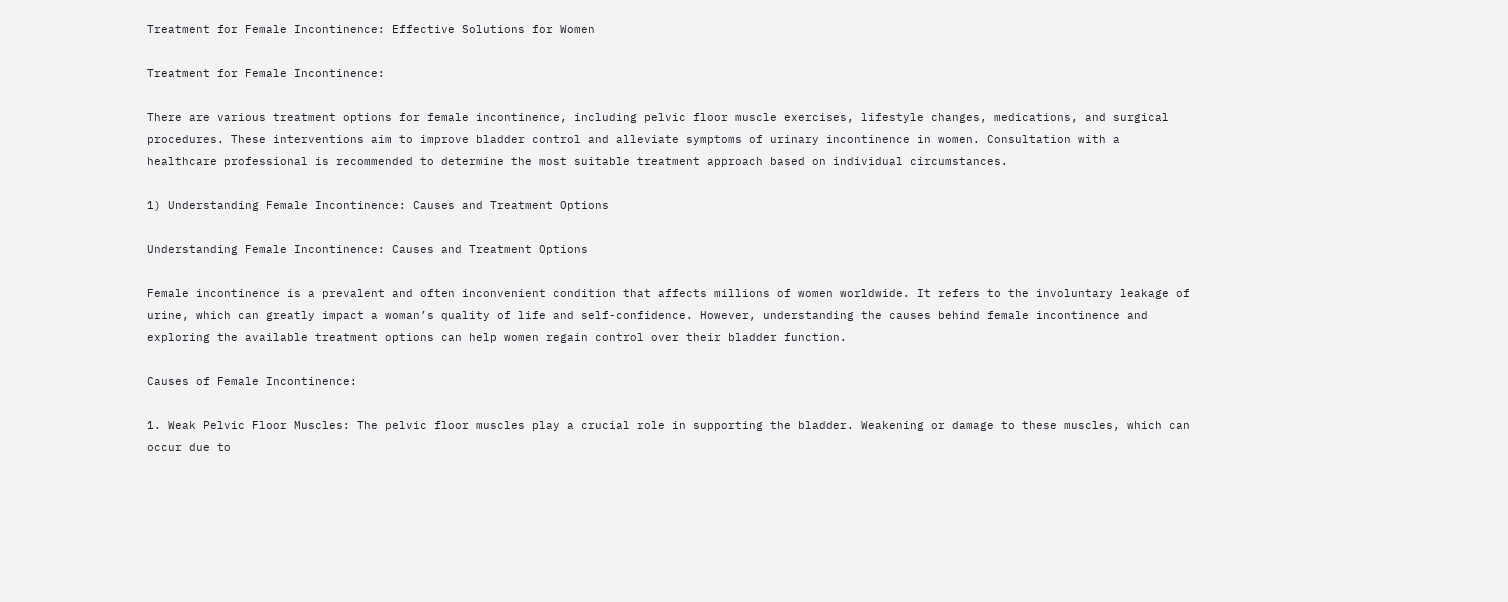Treatment for Female Incontinence: Effective Solutions for Women

Treatment for Female Incontinence:

There are various treatment options for female incontinence, including pelvic floor muscle exercises, lifestyle changes, medications, and surgical procedures. These interventions aim to improve bladder control and alleviate symptoms of urinary incontinence in women. Consultation with a healthcare professional is recommended to determine the most suitable treatment approach based on individual circumstances.

1) Understanding Female Incontinence: Causes and Treatment Options

Understanding Female Incontinence: Causes and Treatment Options

Female incontinence is a prevalent and often inconvenient condition that affects millions of women worldwide. It refers to the involuntary leakage of urine, which can greatly impact a woman’s quality of life and self-confidence. However, understanding the causes behind female incontinence and exploring the available treatment options can help women regain control over their bladder function.

Causes of Female Incontinence:

1. Weak Pelvic Floor Muscles: The pelvic floor muscles play a crucial role in supporting the bladder. Weakening or damage to these muscles, which can occur due to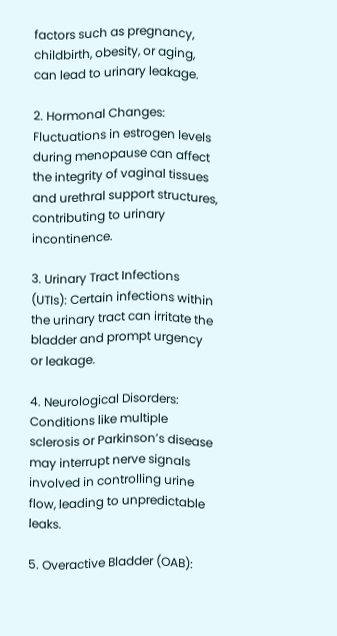factors such as pregnancy, childbirth, obesity, or aging, can lead to urinary leakage.

2. Hormonal Changes: Fluctuations in estrogen levels during menopause can affect the integrity of vaginal tissues and urethral support structures, contributing to urinary incontinence.

3. Urinary Tract Infections (UTIs): Certain infections within the urinary tract can irritate the bladder and prompt urgency or leakage.

4. Neurological Disorders: Conditions like multiple sclerosis or Parkinson’s disease may interrupt nerve signals involved in controlling urine flow, leading to unpredictable leaks.

5. Overactive Bladder (OAB):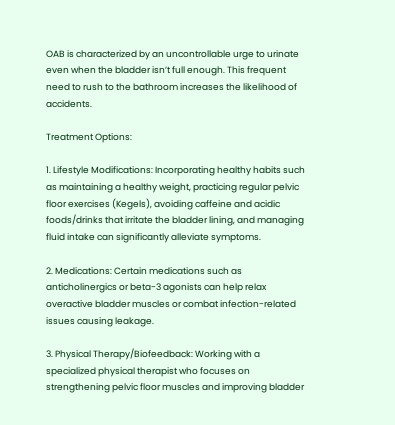OAB is characterized by an uncontrollable urge to urinate even when the bladder isn’t full enough. This frequent need to rush to the bathroom increases the likelihood of accidents.

Treatment Options:

1. Lifestyle Modifications: Incorporating healthy habits such as maintaining a healthy weight, practicing regular pelvic floor exercises (Kegels), avoiding caffeine and acidic foods/drinks that irritate the bladder lining, and managing fluid intake can significantly alleviate symptoms.

2. Medications: Certain medications such as anticholinergics or beta-3 agonists can help relax overactive bladder muscles or combat infection-related issues causing leakage.

3. Physical Therapy/Biofeedback: Working with a specialized physical therapist who focuses on strengthening pelvic floor muscles and improving bladder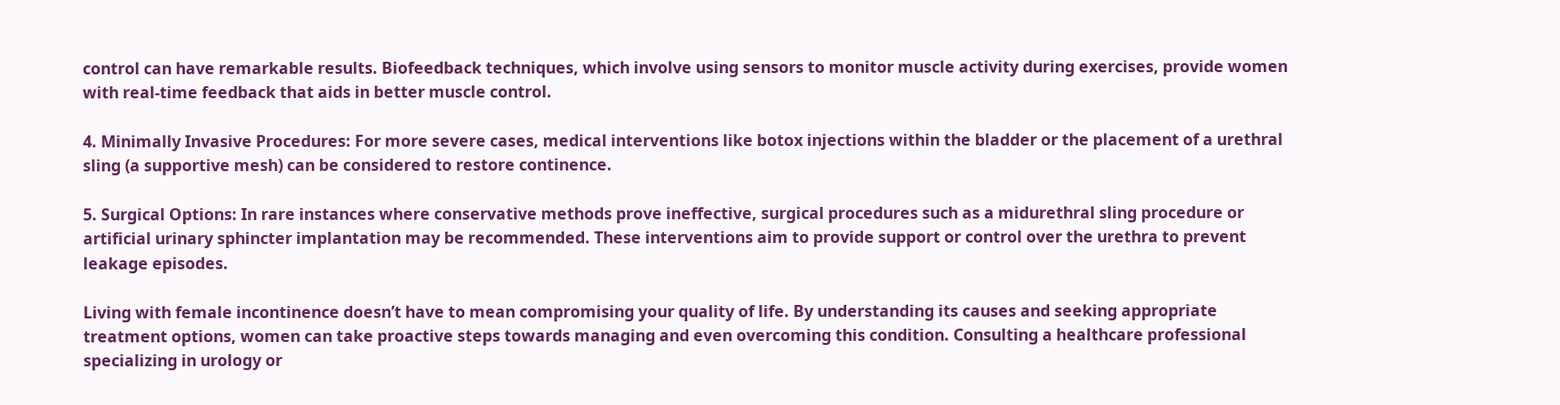control can have remarkable results. Biofeedback techniques, which involve using sensors to monitor muscle activity during exercises, provide women with real-time feedback that aids in better muscle control.

4. Minimally Invasive Procedures: For more severe cases, medical interventions like botox injections within the bladder or the placement of a urethral sling (a supportive mesh) can be considered to restore continence.

5. Surgical Options: In rare instances where conservative methods prove ineffective, surgical procedures such as a midurethral sling procedure or artificial urinary sphincter implantation may be recommended. These interventions aim to provide support or control over the urethra to prevent leakage episodes.

Living with female incontinence doesn’t have to mean compromising your quality of life. By understanding its causes and seeking appropriate treatment options, women can take proactive steps towards managing and even overcoming this condition. Consulting a healthcare professional specializing in urology or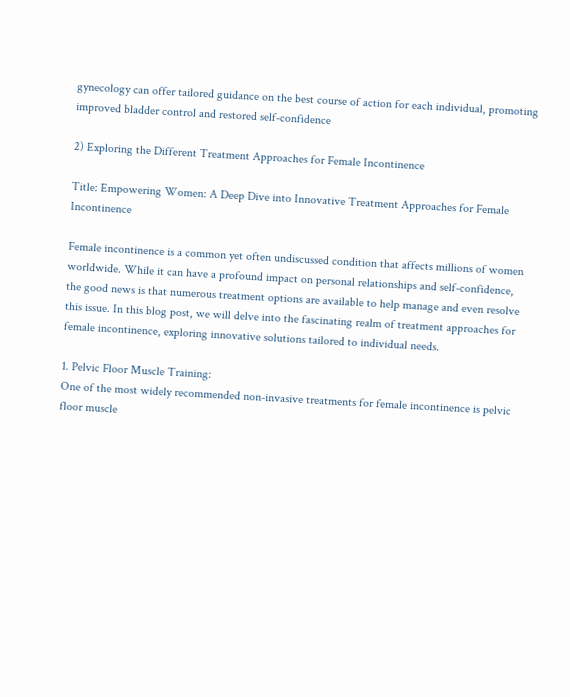gynecology can offer tailored guidance on the best course of action for each individual, promoting improved bladder control and restored self-confidence

2) Exploring the Different Treatment Approaches for Female Incontinence

Title: Empowering Women: A Deep Dive into Innovative Treatment Approaches for Female Incontinence

Female incontinence is a common yet often undiscussed condition that affects millions of women worldwide. While it can have a profound impact on personal relationships and self-confidence, the good news is that numerous treatment options are available to help manage and even resolve this issue. In this blog post, we will delve into the fascinating realm of treatment approaches for female incontinence, exploring innovative solutions tailored to individual needs.

1. Pelvic Floor Muscle Training:
One of the most widely recommended non-invasive treatments for female incontinence is pelvic floor muscle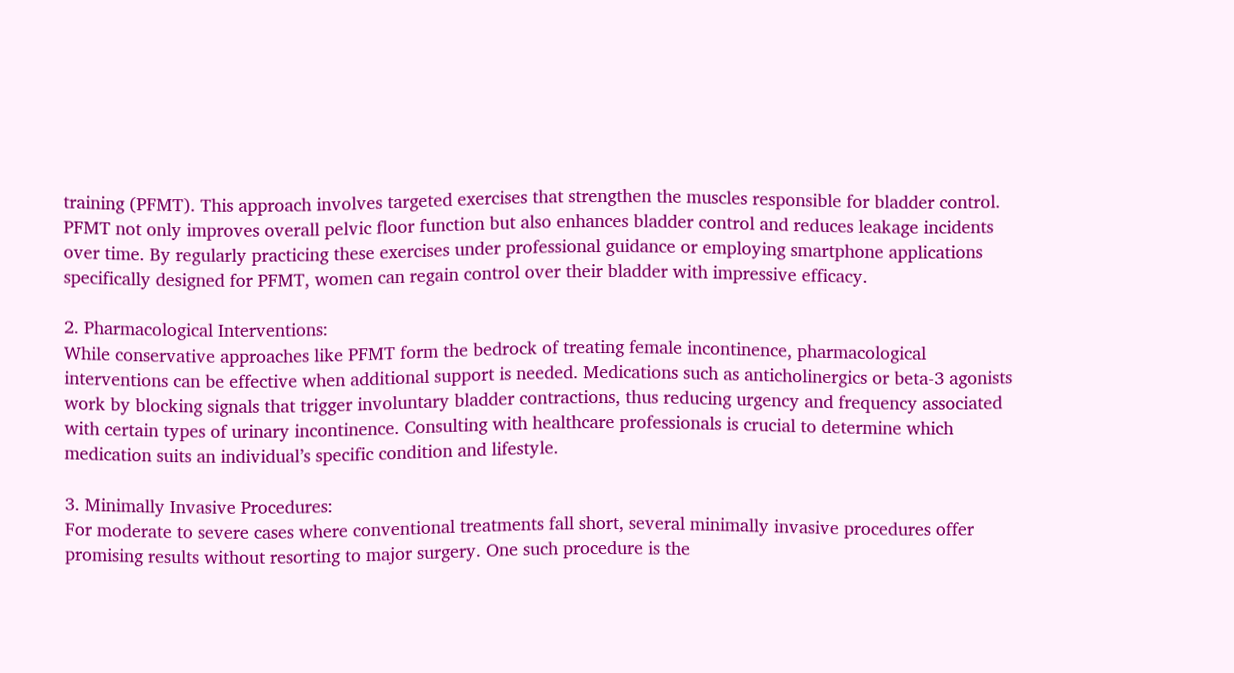training (PFMT). This approach involves targeted exercises that strengthen the muscles responsible for bladder control. PFMT not only improves overall pelvic floor function but also enhances bladder control and reduces leakage incidents over time. By regularly practicing these exercises under professional guidance or employing smartphone applications specifically designed for PFMT, women can regain control over their bladder with impressive efficacy.

2. Pharmacological Interventions:
While conservative approaches like PFMT form the bedrock of treating female incontinence, pharmacological interventions can be effective when additional support is needed. Medications such as anticholinergics or beta-3 agonists work by blocking signals that trigger involuntary bladder contractions, thus reducing urgency and frequency associated with certain types of urinary incontinence. Consulting with healthcare professionals is crucial to determine which medication suits an individual’s specific condition and lifestyle.

3. Minimally Invasive Procedures:
For moderate to severe cases where conventional treatments fall short, several minimally invasive procedures offer promising results without resorting to major surgery. One such procedure is the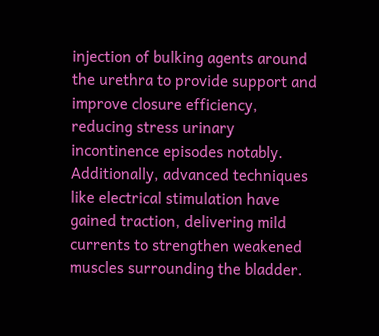injection of bulking agents around the urethra to provide support and improve closure efficiency, reducing stress urinary incontinence episodes notably. Additionally, advanced techniques like electrical stimulation have gained traction, delivering mild currents to strengthen weakened muscles surrounding the bladder.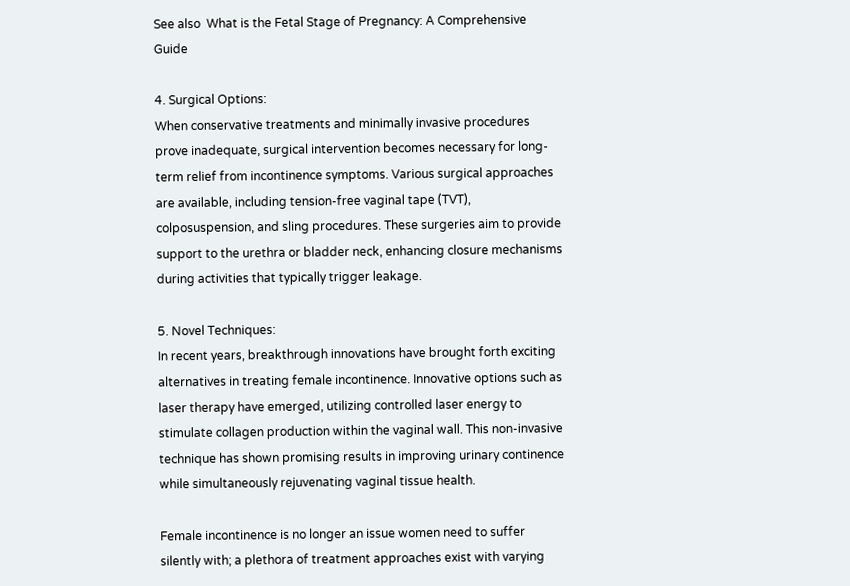See also  What is the Fetal Stage of Pregnancy: A Comprehensive Guide

4. Surgical Options:
When conservative treatments and minimally invasive procedures prove inadequate, surgical intervention becomes necessary for long-term relief from incontinence symptoms. Various surgical approaches are available, including tension-free vaginal tape (TVT), colposuspension, and sling procedures. These surgeries aim to provide support to the urethra or bladder neck, enhancing closure mechanisms during activities that typically trigger leakage.

5. Novel Techniques:
In recent years, breakthrough innovations have brought forth exciting alternatives in treating female incontinence. Innovative options such as laser therapy have emerged, utilizing controlled laser energy to stimulate collagen production within the vaginal wall. This non-invasive technique has shown promising results in improving urinary continence while simultaneously rejuvenating vaginal tissue health.

Female incontinence is no longer an issue women need to suffer silently with; a plethora of treatment approaches exist with varying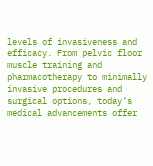levels of invasiveness and efficacy. From pelvic floor muscle training and pharmacotherapy to minimally invasive procedures and surgical options, today’s medical advancements offer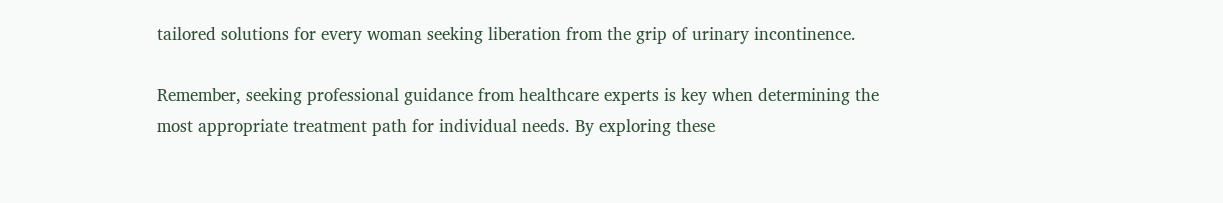tailored solutions for every woman seeking liberation from the grip of urinary incontinence.

Remember, seeking professional guidance from healthcare experts is key when determining the most appropriate treatment path for individual needs. By exploring these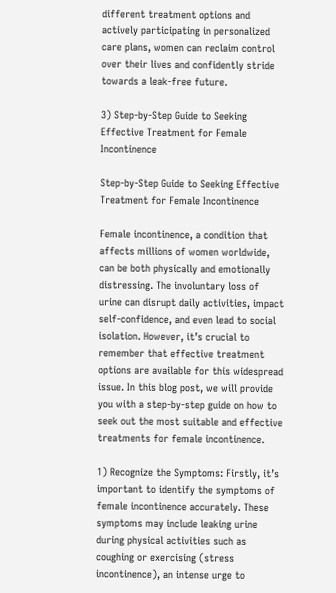different treatment options and actively participating in personalized care plans, women can reclaim control over their lives and confidently stride towards a leak-free future.

3) Step-by-Step Guide to Seeking Effective Treatment for Female Incontinence

Step-by-Step Guide to Seeking Effective Treatment for Female Incontinence

Female incontinence, a condition that affects millions of women worldwide, can be both physically and emotionally distressing. The involuntary loss of urine can disrupt daily activities, impact self-confidence, and even lead to social isolation. However, it’s crucial to remember that effective treatment options are available for this widespread issue. In this blog post, we will provide you with a step-by-step guide on how to seek out the most suitable and effective treatments for female incontinence.

1) Recognize the Symptoms: Firstly, it’s important to identify the symptoms of female incontinence accurately. These symptoms may include leaking urine during physical activities such as coughing or exercising (stress incontinence), an intense urge to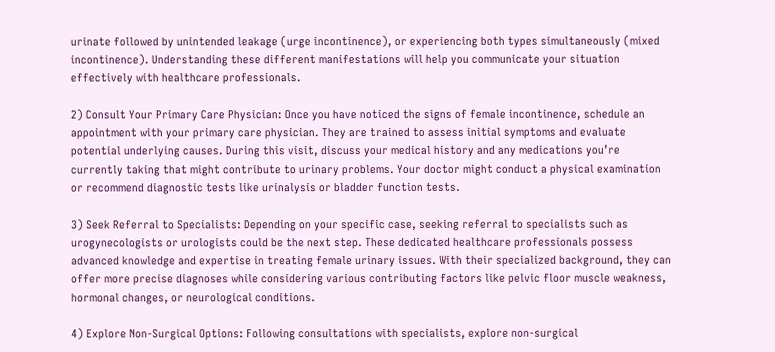urinate followed by unintended leakage (urge incontinence), or experiencing both types simultaneously (mixed incontinence). Understanding these different manifestations will help you communicate your situation effectively with healthcare professionals.

2) Consult Your Primary Care Physician: Once you have noticed the signs of female incontinence, schedule an appointment with your primary care physician. They are trained to assess initial symptoms and evaluate potential underlying causes. During this visit, discuss your medical history and any medications you’re currently taking that might contribute to urinary problems. Your doctor might conduct a physical examination or recommend diagnostic tests like urinalysis or bladder function tests.

3) Seek Referral to Specialists: Depending on your specific case, seeking referral to specialists such as urogynecologists or urologists could be the next step. These dedicated healthcare professionals possess advanced knowledge and expertise in treating female urinary issues. With their specialized background, they can offer more precise diagnoses while considering various contributing factors like pelvic floor muscle weakness, hormonal changes, or neurological conditions.

4) Explore Non-Surgical Options: Following consultations with specialists, explore non-surgical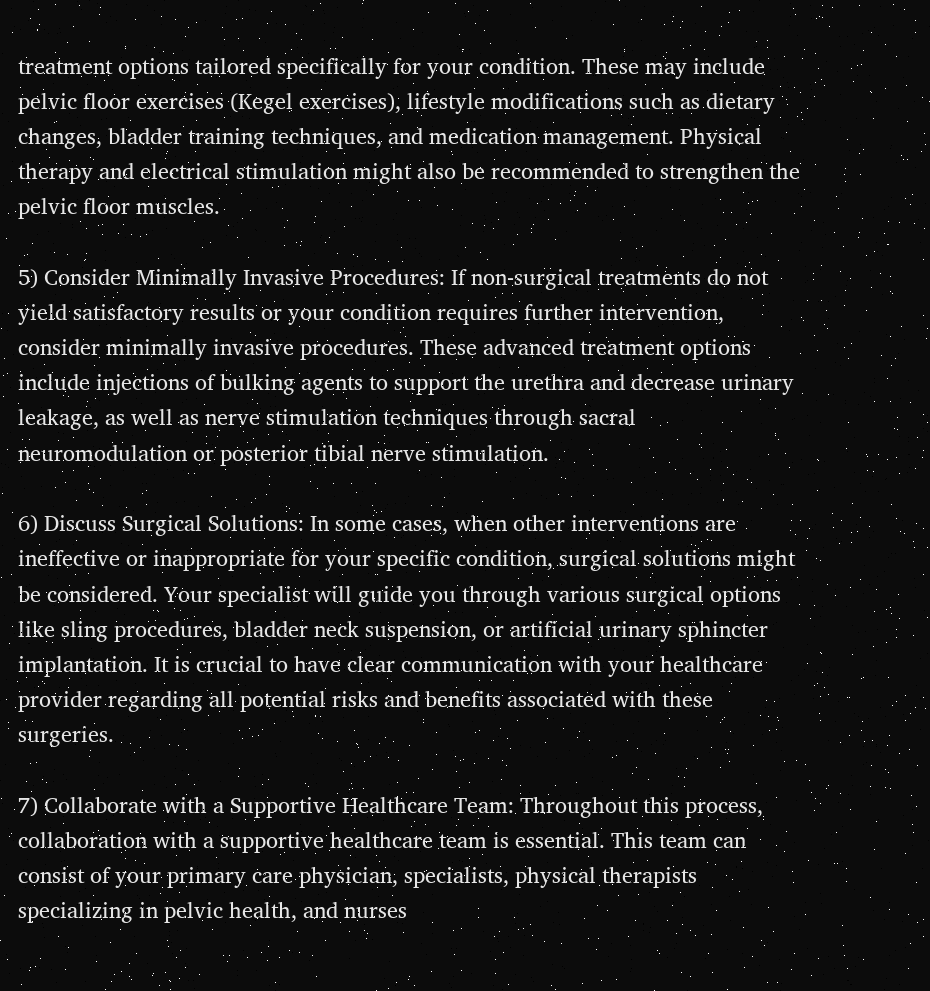treatment options tailored specifically for your condition. These may include pelvic floor exercises (Kegel exercises), lifestyle modifications such as dietary changes, bladder training techniques, and medication management. Physical therapy and electrical stimulation might also be recommended to strengthen the pelvic floor muscles.

5) Consider Minimally Invasive Procedures: If non-surgical treatments do not yield satisfactory results or your condition requires further intervention, consider minimally invasive procedures. These advanced treatment options include injections of bulking agents to support the urethra and decrease urinary leakage, as well as nerve stimulation techniques through sacral neuromodulation or posterior tibial nerve stimulation.

6) Discuss Surgical Solutions: In some cases, when other interventions are ineffective or inappropriate for your specific condition, surgical solutions might be considered. Your specialist will guide you through various surgical options like sling procedures, bladder neck suspension, or artificial urinary sphincter implantation. It is crucial to have clear communication with your healthcare provider regarding all potential risks and benefits associated with these surgeries.

7) Collaborate with a Supportive Healthcare Team: Throughout this process, collaboration with a supportive healthcare team is essential. This team can consist of your primary care physician, specialists, physical therapists specializing in pelvic health, and nurses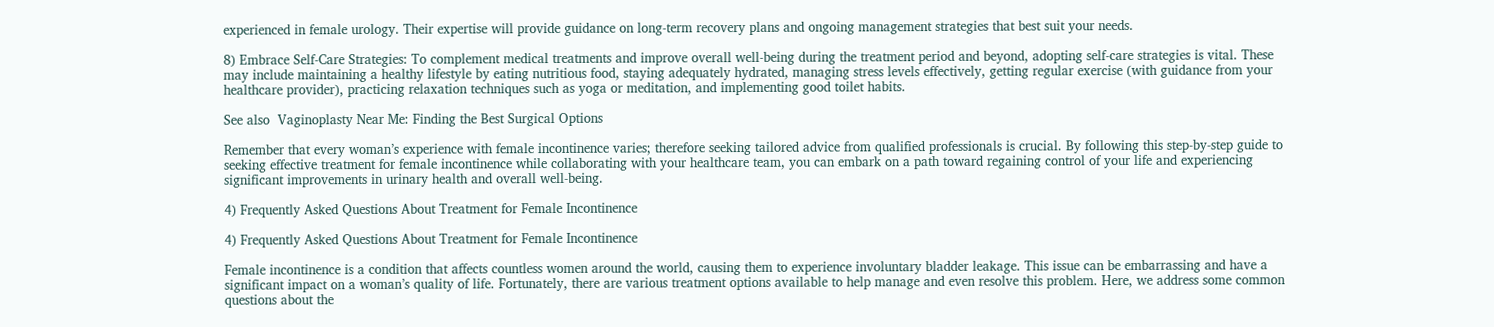experienced in female urology. Their expertise will provide guidance on long-term recovery plans and ongoing management strategies that best suit your needs.

8) Embrace Self-Care Strategies: To complement medical treatments and improve overall well-being during the treatment period and beyond, adopting self-care strategies is vital. These may include maintaining a healthy lifestyle by eating nutritious food, staying adequately hydrated, managing stress levels effectively, getting regular exercise (with guidance from your healthcare provider), practicing relaxation techniques such as yoga or meditation, and implementing good toilet habits.

See also  Vaginoplasty Near Me: Finding the Best Surgical Options

Remember that every woman’s experience with female incontinence varies; therefore seeking tailored advice from qualified professionals is crucial. By following this step-by-step guide to seeking effective treatment for female incontinence while collaborating with your healthcare team, you can embark on a path toward regaining control of your life and experiencing significant improvements in urinary health and overall well-being.

4) Frequently Asked Questions About Treatment for Female Incontinence

4) Frequently Asked Questions About Treatment for Female Incontinence

Female incontinence is a condition that affects countless women around the world, causing them to experience involuntary bladder leakage. This issue can be embarrassing and have a significant impact on a woman’s quality of life. Fortunately, there are various treatment options available to help manage and even resolve this problem. Here, we address some common questions about the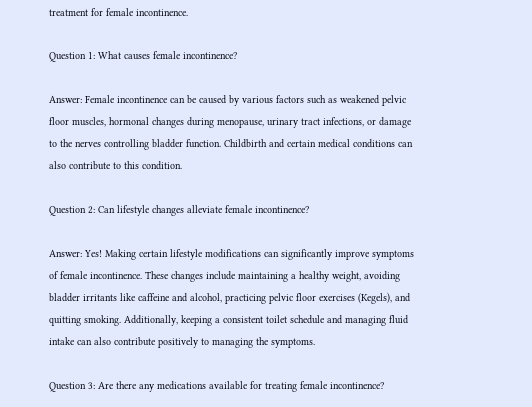treatment for female incontinence.

Question 1: What causes female incontinence?

Answer: Female incontinence can be caused by various factors such as weakened pelvic floor muscles, hormonal changes during menopause, urinary tract infections, or damage to the nerves controlling bladder function. Childbirth and certain medical conditions can also contribute to this condition.

Question 2: Can lifestyle changes alleviate female incontinence?

Answer: Yes! Making certain lifestyle modifications can significantly improve symptoms of female incontinence. These changes include maintaining a healthy weight, avoiding bladder irritants like caffeine and alcohol, practicing pelvic floor exercises (Kegels), and quitting smoking. Additionally, keeping a consistent toilet schedule and managing fluid intake can also contribute positively to managing the symptoms.

Question 3: Are there any medications available for treating female incontinence?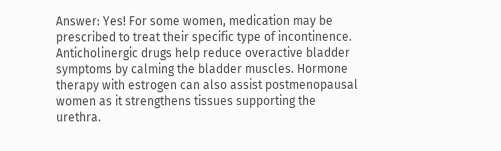Answer: Yes! For some women, medication may be prescribed to treat their specific type of incontinence. Anticholinergic drugs help reduce overactive bladder symptoms by calming the bladder muscles. Hormone therapy with estrogen can also assist postmenopausal women as it strengthens tissues supporting the urethra.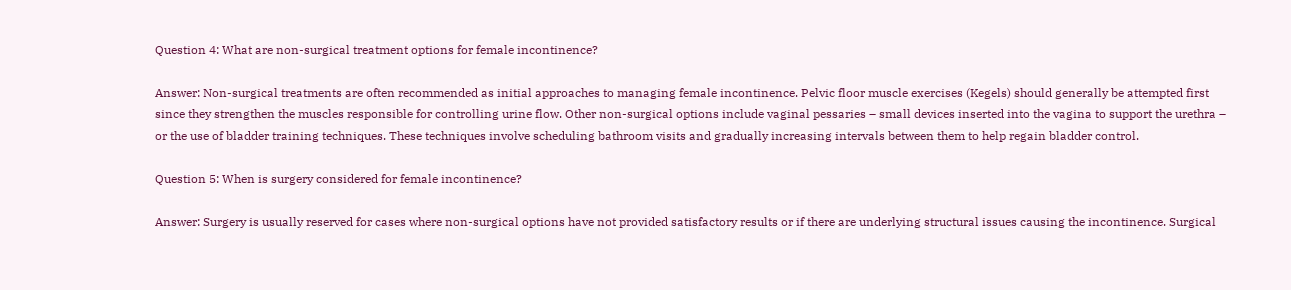Question 4: What are non-surgical treatment options for female incontinence?

Answer: Non-surgical treatments are often recommended as initial approaches to managing female incontinence. Pelvic floor muscle exercises (Kegels) should generally be attempted first since they strengthen the muscles responsible for controlling urine flow. Other non-surgical options include vaginal pessaries – small devices inserted into the vagina to support the urethra – or the use of bladder training techniques. These techniques involve scheduling bathroom visits and gradually increasing intervals between them to help regain bladder control.

Question 5: When is surgery considered for female incontinence?

Answer: Surgery is usually reserved for cases where non-surgical options have not provided satisfactory results or if there are underlying structural issues causing the incontinence. Surgical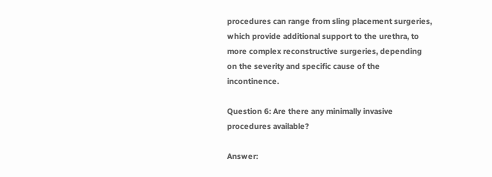procedures can range from sling placement surgeries, which provide additional support to the urethra, to more complex reconstructive surgeries, depending on the severity and specific cause of the incontinence.

Question 6: Are there any minimally invasive procedures available?

Answer: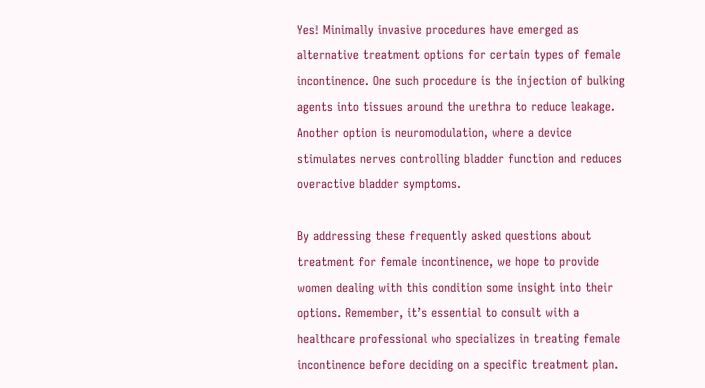Yes! Minimally invasive procedures have emerged as alternative treatment options for certain types of female incontinence. One such procedure is the injection of bulking agents into tissues around the urethra to reduce leakage. Another option is neuromodulation, where a device stimulates nerves controlling bladder function and reduces overactive bladder symptoms.

By addressing these frequently asked questions about treatment for female incontinence, we hope to provide women dealing with this condition some insight into their options. Remember, it’s essential to consult with a healthcare professional who specializes in treating female incontinence before deciding on a specific treatment plan.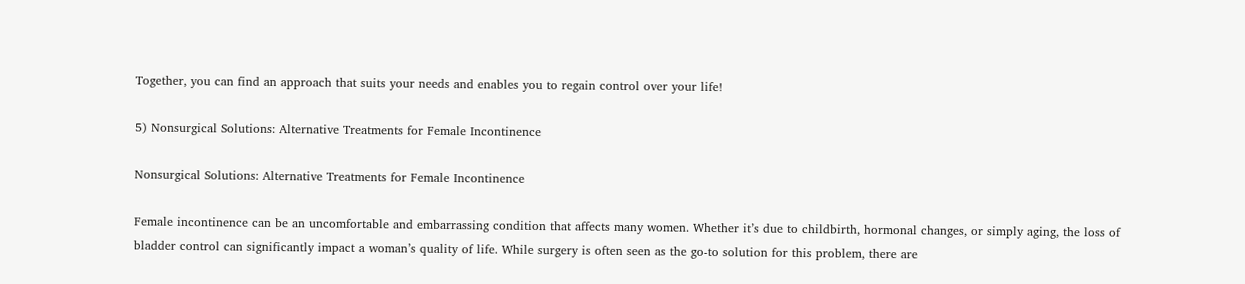Together, you can find an approach that suits your needs and enables you to regain control over your life!

5) Nonsurgical Solutions: Alternative Treatments for Female Incontinence

Nonsurgical Solutions: Alternative Treatments for Female Incontinence

Female incontinence can be an uncomfortable and embarrassing condition that affects many women. Whether it’s due to childbirth, hormonal changes, or simply aging, the loss of bladder control can significantly impact a woman’s quality of life. While surgery is often seen as the go-to solution for this problem, there are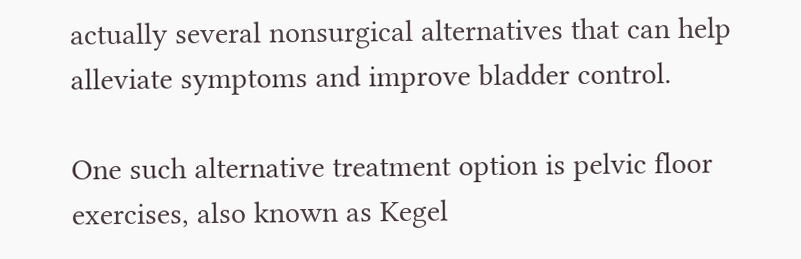actually several nonsurgical alternatives that can help alleviate symptoms and improve bladder control.

One such alternative treatment option is pelvic floor exercises, also known as Kegel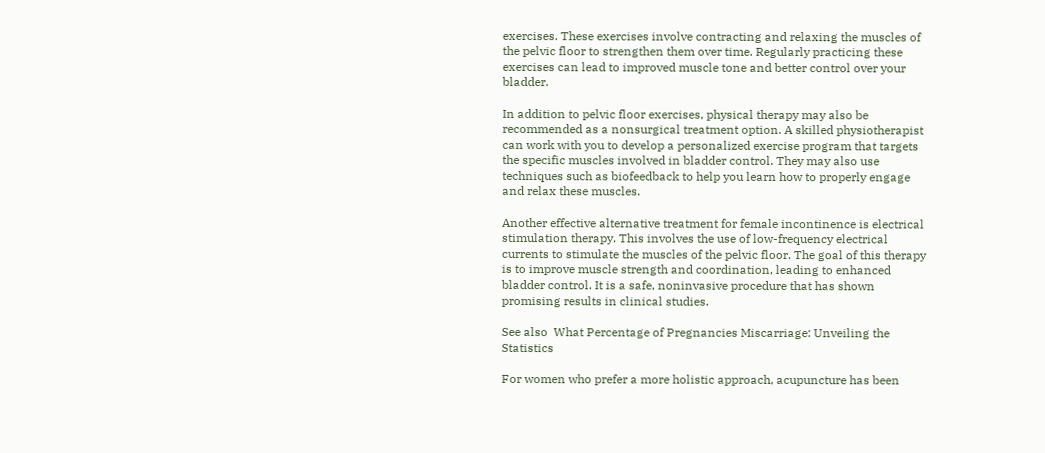exercises. These exercises involve contracting and relaxing the muscles of the pelvic floor to strengthen them over time. Regularly practicing these exercises can lead to improved muscle tone and better control over your bladder.

In addition to pelvic floor exercises, physical therapy may also be recommended as a nonsurgical treatment option. A skilled physiotherapist can work with you to develop a personalized exercise program that targets the specific muscles involved in bladder control. They may also use techniques such as biofeedback to help you learn how to properly engage and relax these muscles.

Another effective alternative treatment for female incontinence is electrical stimulation therapy. This involves the use of low-frequency electrical currents to stimulate the muscles of the pelvic floor. The goal of this therapy is to improve muscle strength and coordination, leading to enhanced bladder control. It is a safe, noninvasive procedure that has shown promising results in clinical studies.

See also  What Percentage of Pregnancies Miscarriage: Unveiling the Statistics

For women who prefer a more holistic approach, acupuncture has been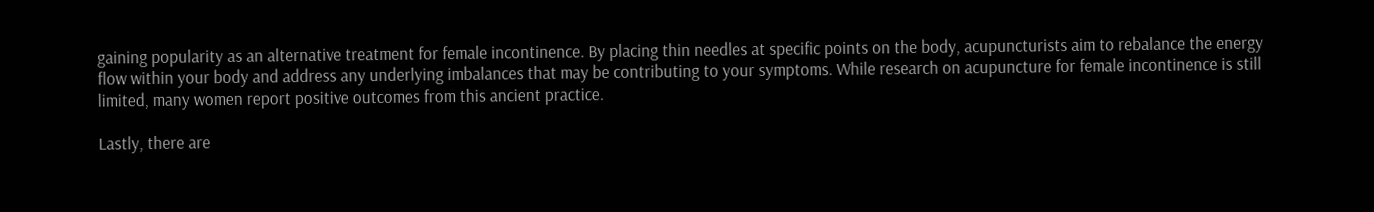gaining popularity as an alternative treatment for female incontinence. By placing thin needles at specific points on the body, acupuncturists aim to rebalance the energy flow within your body and address any underlying imbalances that may be contributing to your symptoms. While research on acupuncture for female incontinence is still limited, many women report positive outcomes from this ancient practice.

Lastly, there are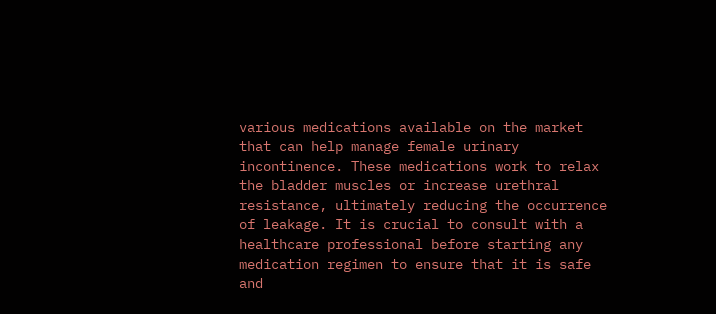various medications available on the market that can help manage female urinary incontinence. These medications work to relax the bladder muscles or increase urethral resistance, ultimately reducing the occurrence of leakage. It is crucial to consult with a healthcare professional before starting any medication regimen to ensure that it is safe and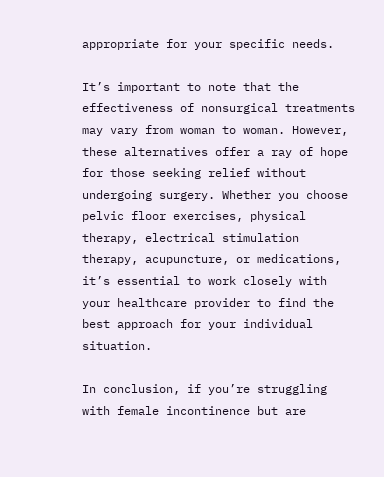appropriate for your specific needs.

It’s important to note that the effectiveness of nonsurgical treatments may vary from woman to woman. However, these alternatives offer a ray of hope for those seeking relief without undergoing surgery. Whether you choose pelvic floor exercises, physical therapy, electrical stimulation therapy, acupuncture, or medications, it’s essential to work closely with your healthcare provider to find the best approach for your individual situation.

In conclusion, if you’re struggling with female incontinence but are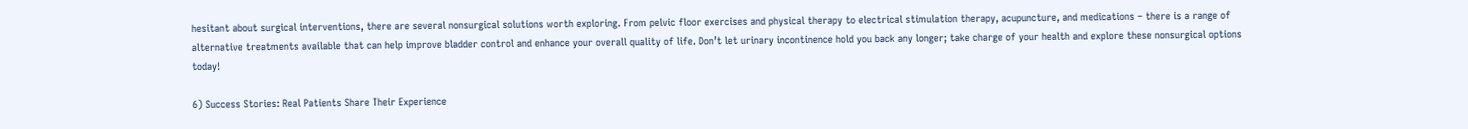hesitant about surgical interventions, there are several nonsurgical solutions worth exploring. From pelvic floor exercises and physical therapy to electrical stimulation therapy, acupuncture, and medications – there is a range of alternative treatments available that can help improve bladder control and enhance your overall quality of life. Don’t let urinary incontinence hold you back any longer; take charge of your health and explore these nonsurgical options today!

6) Success Stories: Real Patients Share Their Experience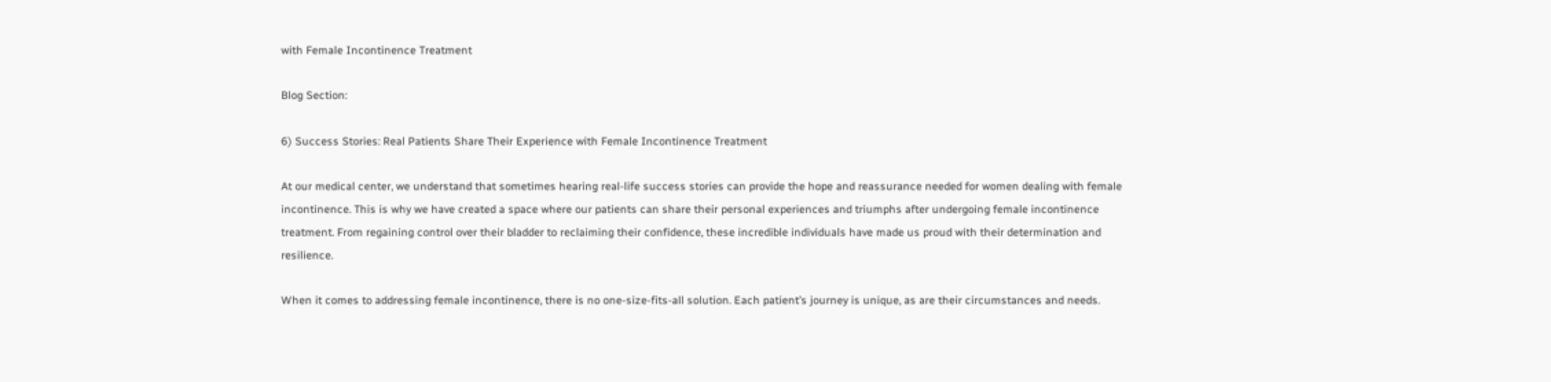with Female Incontinence Treatment

Blog Section:

6) Success Stories: Real Patients Share Their Experience with Female Incontinence Treatment

At our medical center, we understand that sometimes hearing real-life success stories can provide the hope and reassurance needed for women dealing with female incontinence. This is why we have created a space where our patients can share their personal experiences and triumphs after undergoing female incontinence treatment. From regaining control over their bladder to reclaiming their confidence, these incredible individuals have made us proud with their determination and resilience.

When it comes to addressing female incontinence, there is no one-size-fits-all solution. Each patient’s journey is unique, as are their circumstances and needs.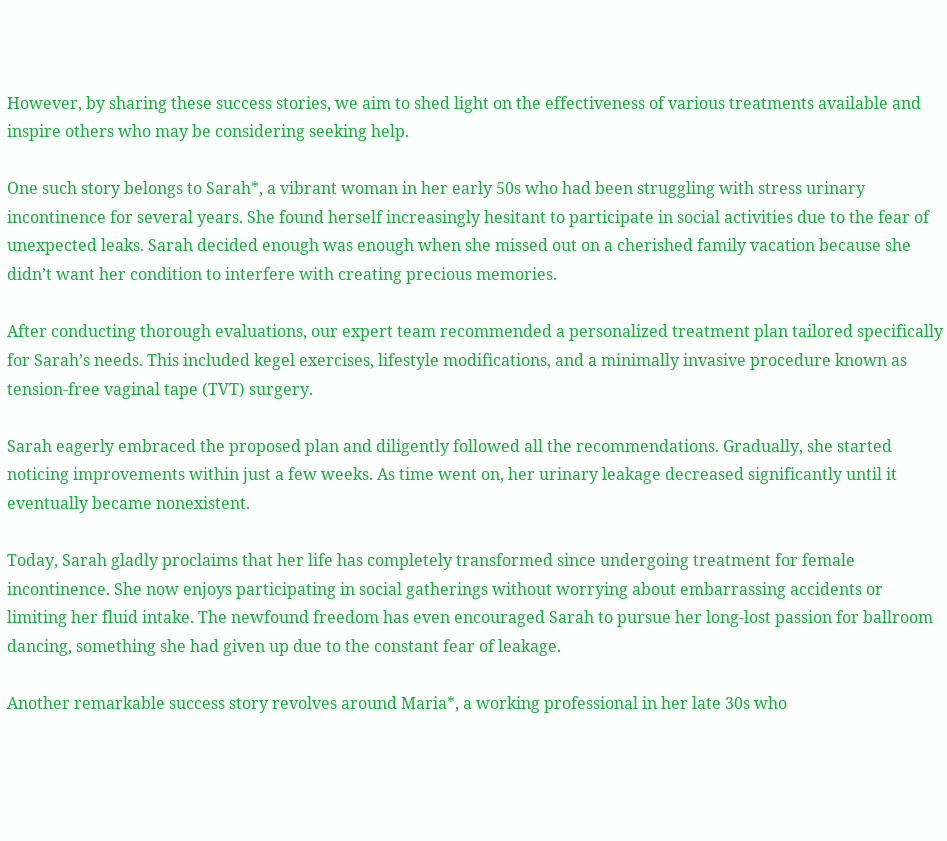However, by sharing these success stories, we aim to shed light on the effectiveness of various treatments available and inspire others who may be considering seeking help.

One such story belongs to Sarah*, a vibrant woman in her early 50s who had been struggling with stress urinary incontinence for several years. She found herself increasingly hesitant to participate in social activities due to the fear of unexpected leaks. Sarah decided enough was enough when she missed out on a cherished family vacation because she didn’t want her condition to interfere with creating precious memories.

After conducting thorough evaluations, our expert team recommended a personalized treatment plan tailored specifically for Sarah’s needs. This included kegel exercises, lifestyle modifications, and a minimally invasive procedure known as tension-free vaginal tape (TVT) surgery.

Sarah eagerly embraced the proposed plan and diligently followed all the recommendations. Gradually, she started noticing improvements within just a few weeks. As time went on, her urinary leakage decreased significantly until it eventually became nonexistent.

Today, Sarah gladly proclaims that her life has completely transformed since undergoing treatment for female incontinence. She now enjoys participating in social gatherings without worrying about embarrassing accidents or limiting her fluid intake. The newfound freedom has even encouraged Sarah to pursue her long-lost passion for ballroom dancing, something she had given up due to the constant fear of leakage.

Another remarkable success story revolves around Maria*, a working professional in her late 30s who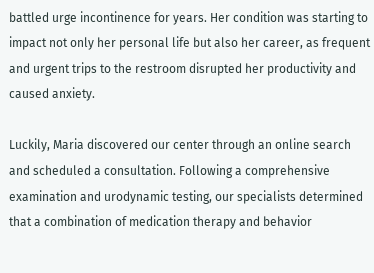battled urge incontinence for years. Her condition was starting to impact not only her personal life but also her career, as frequent and urgent trips to the restroom disrupted her productivity and caused anxiety.

Luckily, Maria discovered our center through an online search and scheduled a consultation. Following a comprehensive examination and urodynamic testing, our specialists determined that a combination of medication therapy and behavior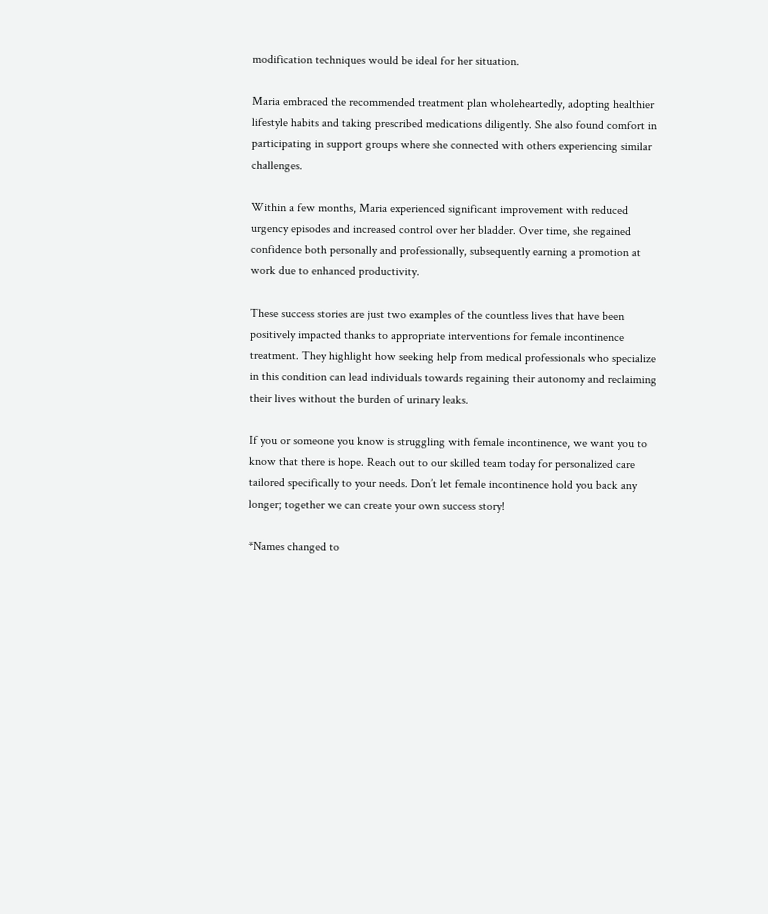modification techniques would be ideal for her situation.

Maria embraced the recommended treatment plan wholeheartedly, adopting healthier lifestyle habits and taking prescribed medications diligently. She also found comfort in participating in support groups where she connected with others experiencing similar challenges.

Within a few months, Maria experienced significant improvement with reduced urgency episodes and increased control over her bladder. Over time, she regained confidence both personally and professionally, subsequently earning a promotion at work due to enhanced productivity.

These success stories are just two examples of the countless lives that have been positively impacted thanks to appropriate interventions for female incontinence treatment. They highlight how seeking help from medical professionals who specialize in this condition can lead individuals towards regaining their autonomy and reclaiming their lives without the burden of urinary leaks.

If you or someone you know is struggling with female incontinence, we want you to know that there is hope. Reach out to our skilled team today for personalized care tailored specifically to your needs. Don’t let female incontinence hold you back any longer; together we can create your own success story!

*Names changed to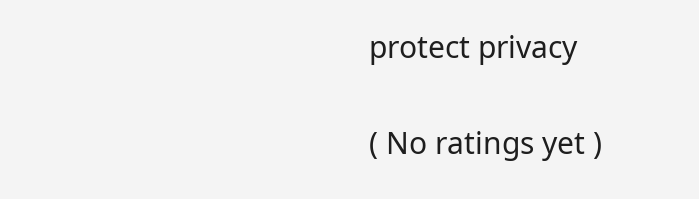protect privacy

( No ratings yet )